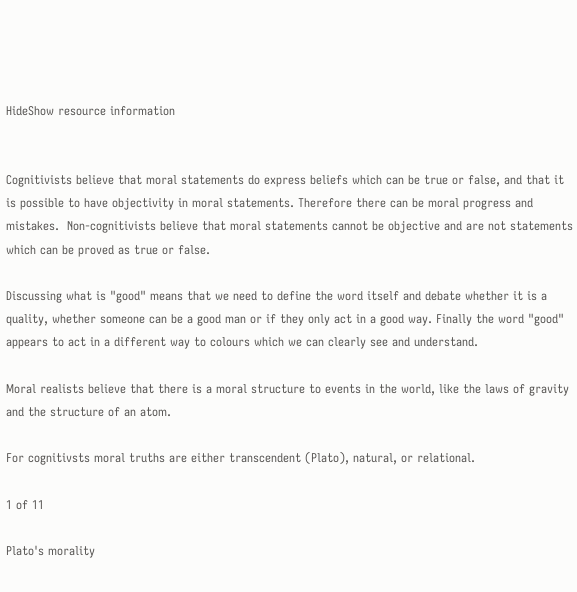HideShow resource information


Cognitivists believe that moral statements do express beliefs which can be true or false, and that it is possible to have objectivity in moral statements. Therefore there can be moral progress and mistakes.  Non-cognitivists believe that moral statements cannot be objective and are not statements which can be proved as true or false.

Discussing what is "good" means that we need to define the word itself and debate whether it is a quality, whether someone can be a good man or if they only act in a good way. Finally the word "good" appears to act in a different way to colours which we can clearly see and understand.

Moral realists believe that there is a moral structure to events in the world, like the laws of gravity and the structure of an atom.

For cognitivsts moral truths are either transcendent (Plato), natural, or relational.

1 of 11

Plato's morality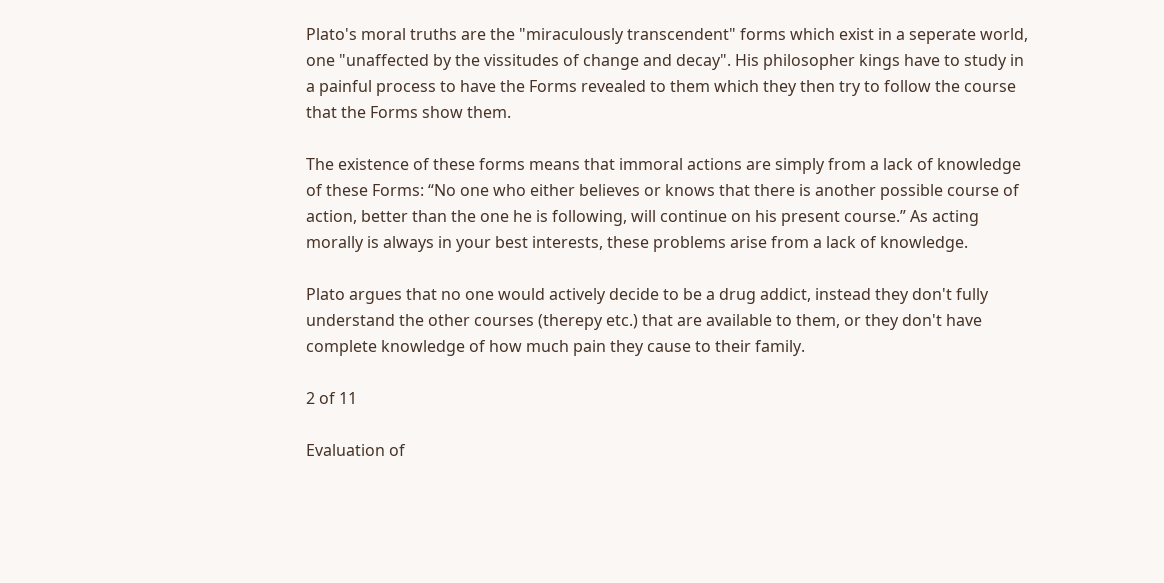Plato's moral truths are the "miraculously transcendent" forms which exist in a seperate world, one "unaffected by the vissitudes of change and decay". His philosopher kings have to study in a painful process to have the Forms revealed to them which they then try to follow the course that the Forms show them.

The existence of these forms means that immoral actions are simply from a lack of knowledge of these Forms: “No one who either believes or knows that there is another possible course of action, better than the one he is following, will continue on his present course.” As acting morally is always in your best interests, these problems arise from a lack of knowledge.

Plato argues that no one would actively decide to be a drug addict, instead they don't fully understand the other courses (therepy etc.) that are available to them, or they don't have complete knowledge of how much pain they cause to their family.

2 of 11

Evaluation of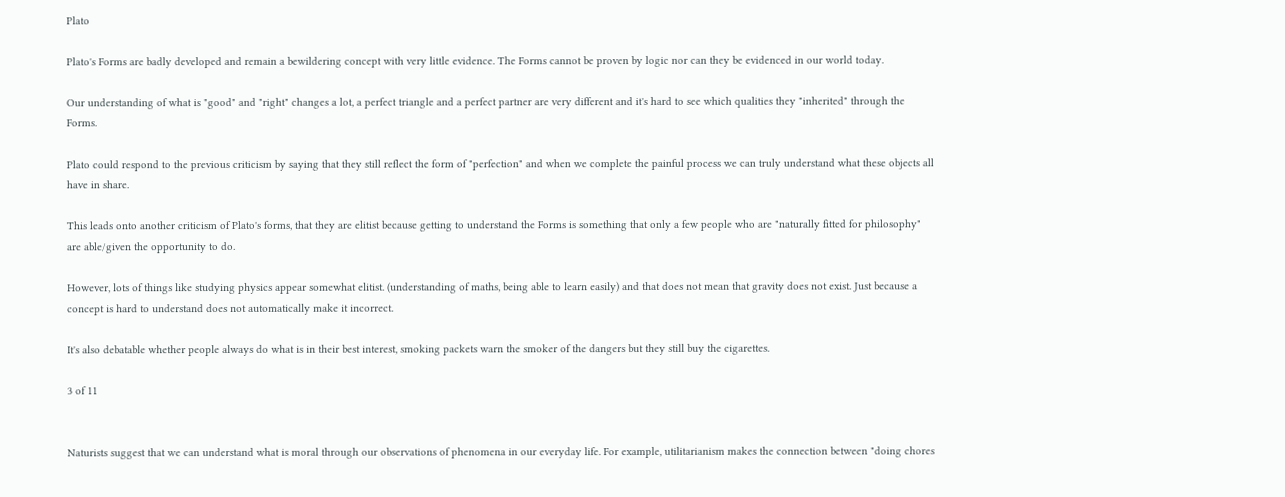Plato

Plato's Forms are badly developed and remain a bewildering concept with very little evidence. The Forms cannot be proven by logic nor can they be evidenced in our world today.

Our understanding of what is "good" and "right" changes a lot, a perfect triangle and a perfect partner are very different and it's hard to see which qualities they "inherited" through the Forms.

Plato could respond to the previous criticism by saying that they still reflect the form of "perfection" and when we complete the painful process we can truly understand what these objects all have in share.

This leads onto another criticism of Plato's forms, that they are elitist because getting to understand the Forms is something that only a few people who are "naturally fitted for philosophy" are able/given the opportunity to do.

However, lots of things like studying physics appear somewhat elitist. (understanding of maths, being able to learn easily) and that does not mean that gravity does not exist. Just because a concept is hard to understand does not automatically make it incorrect.

It's also debatable whether people always do what is in their best interest, smoking packets warn the smoker of the dangers but they still buy the cigarettes.

3 of 11


Naturists suggest that we can understand what is moral through our observations of phenomena in our everyday life. For example, utilitarianism makes the connection between "doing chores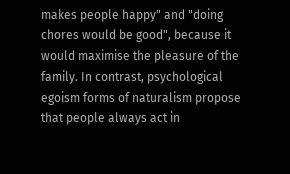makes people happy" and "doing chores would be good", because it would maximise the pleasure of the family. In contrast, psychological egoism forms of naturalism propose that people always act in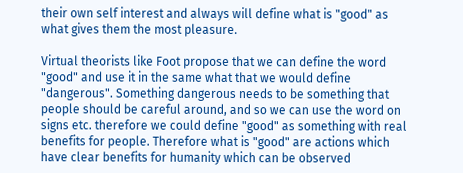their own self interest and always will define what is "good" as what gives them the most pleasure.

Virtual theorists like Foot propose that we can define the word "good" and use it in the same what that we would define "dangerous". Something dangerous needs to be something that people should be careful around, and so we can use the word on signs etc. therefore we could define "good" as something with real benefits for people. Therefore what is "good" are actions which have clear benefits for humanity which can be observed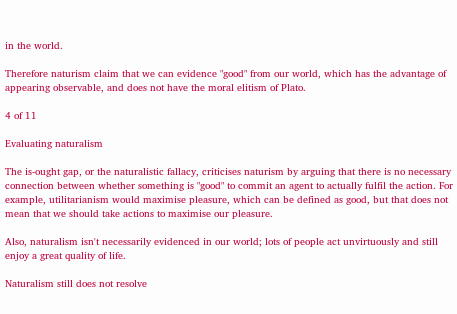in the world.

Therefore naturism claim that we can evidence "good" from our world, which has the advantage of appearing observable, and does not have the moral elitism of Plato.

4 of 11

Evaluating naturalism

The is-ought gap, or the naturalistic fallacy, criticises naturism by arguing that there is no necessary connection between whether something is "good" to commit an agent to actually fulfil the action. For example, utilitarianism would maximise pleasure, which can be defined as good, but that does not mean that we should take actions to maximise our pleasure.

Also, naturalism isn't necessarily evidenced in our world; lots of people act unvirtuously and still enjoy a great quality of life.

Naturalism still does not resolve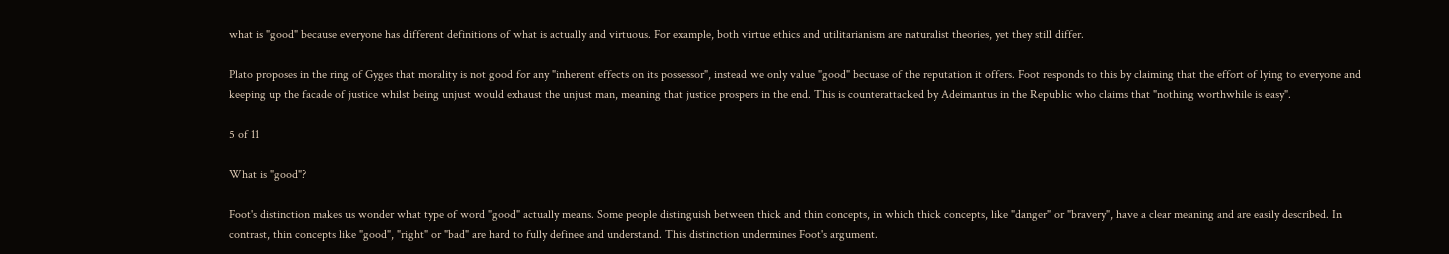what is "good" because everyone has different definitions of what is actually and virtuous. For example, both virtue ethics and utilitarianism are naturalist theories, yet they still differ.

Plato proposes in the ring of Gyges that morality is not good for any "inherent effects on its possessor", instead we only value "good" becuase of the reputation it offers. Foot responds to this by claiming that the effort of lying to everyone and keeping up the facade of justice whilst being unjust would exhaust the unjust man, meaning that justice prospers in the end. This is counterattacked by Adeimantus in the Republic who claims that "nothing worthwhile is easy".

5 of 11

What is "good"?

Foot's distinction makes us wonder what type of word "good" actually means. Some people distinguish between thick and thin concepts, in which thick concepts, like "danger" or "bravery", have a clear meaning and are easily described. In contrast, thin concepts like "good", "right" or "bad" are hard to fully definee and understand. This distinction undermines Foot's argument.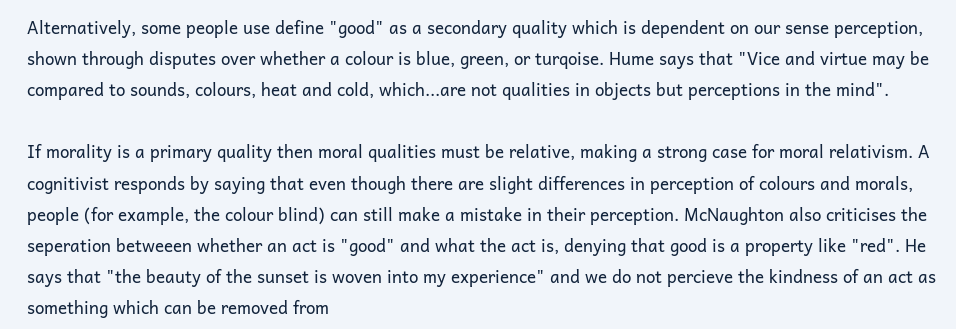Alternatively, some people use define "good" as a secondary quality which is dependent on our sense perception, shown through disputes over whether a colour is blue, green, or turqoise. Hume says that "Vice and virtue may be compared to sounds, colours, heat and cold, which...are not qualities in objects but perceptions in the mind".

If morality is a primary quality then moral qualities must be relative, making a strong case for moral relativism. A cognitivist responds by saying that even though there are slight differences in perception of colours and morals, people (for example, the colour blind) can still make a mistake in their perception. McNaughton also criticises the seperation betweeen whether an act is "good" and what the act is, denying that good is a property like "red". He says that "the beauty of the sunset is woven into my experience" and we do not percieve the kindness of an act as something which can be removed from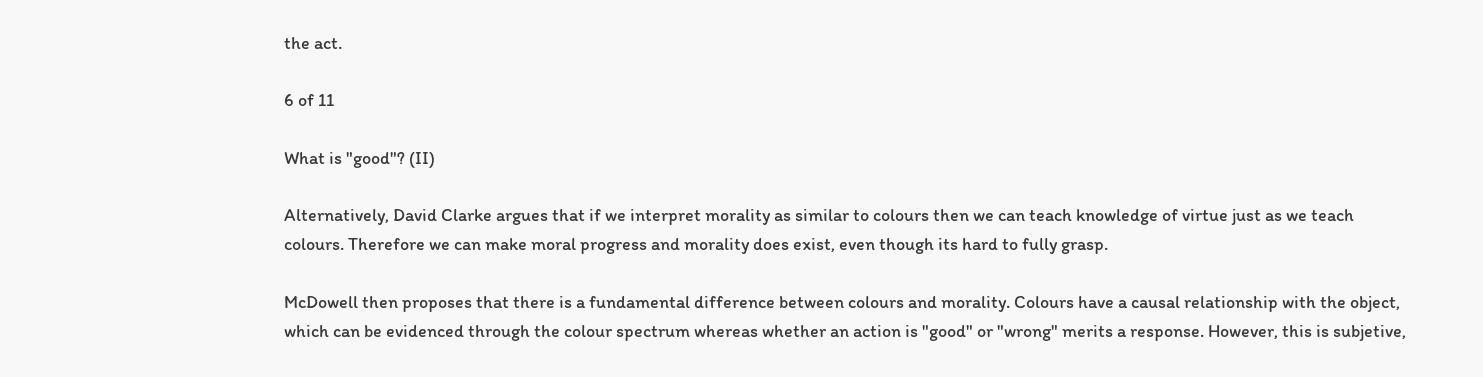the act.

6 of 11

What is "good"? (II)

Alternatively, David Clarke argues that if we interpret morality as similar to colours then we can teach knowledge of virtue just as we teach colours. Therefore we can make moral progress and morality does exist, even though its hard to fully grasp.

McDowell then proposes that there is a fundamental difference between colours and morality. Colours have a causal relationship with the object, which can be evidenced through the colour spectrum whereas whether an action is "good" or "wrong" merits a response. However, this is subjetive,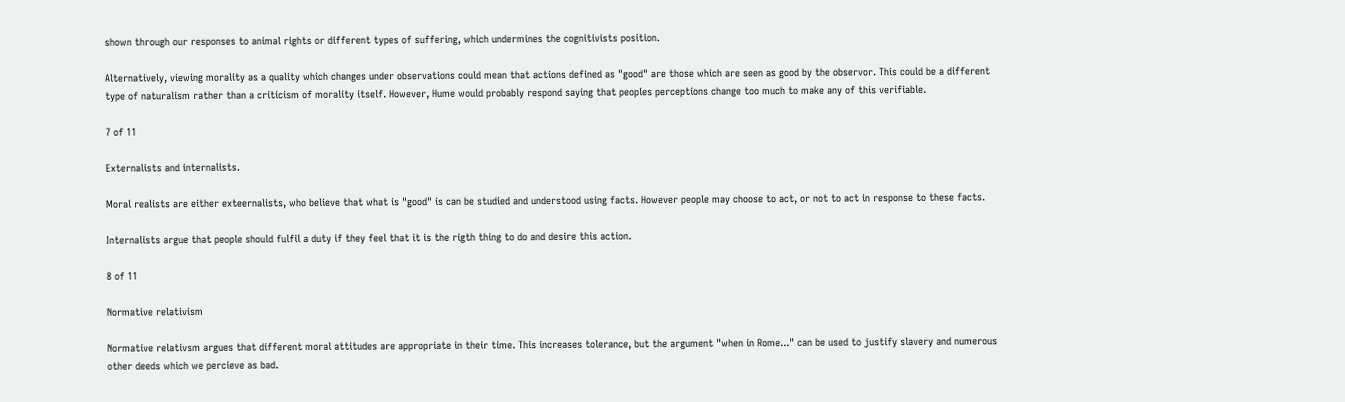shown through our responses to animal rights or different types of suffering, which undermines the cognitivists position.

Alternatively, viewing morality as a quality which changes under observations could mean that actions defined as "good" are those which are seen as good by the observor. This could be a different type of naturalism rather than a criticism of morality itself. However, Hume would probably respond saying that peoples perceptions change too much to make any of this verifiable.

7 of 11

Externalists and internalists.

Moral realists are either exteernalists, who believe that what is "good" is can be studied and understood using facts. However people may choose to act, or not to act in response to these facts.

Internalists argue that people should fulfil a duty if they feel that it is the rigth thing to do and desire this action.

8 of 11

Normative relativism

Normative relativsm argues that different moral attitudes are appropriate in their time. This increases tolerance, but the argument "when in Rome..." can be used to justify slavery and numerous other deeds which we percieve as bad.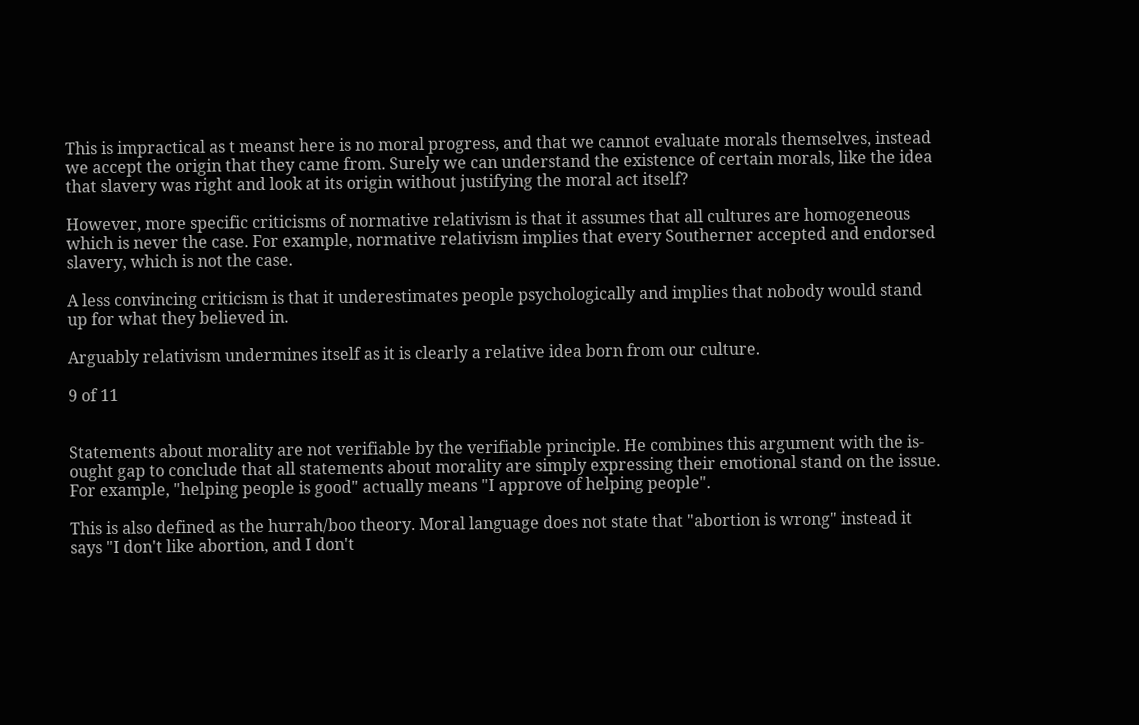This is impractical as t meanst here is no moral progress, and that we cannot evaluate morals themselves, instead we accept the origin that they came from. Surely we can understand the existence of certain morals, like the idea that slavery was right and look at its origin without justifying the moral act itself?

However, more specific criticisms of normative relativism is that it assumes that all cultures are homogeneous which is never the case. For example, normative relativism implies that every Southerner accepted and endorsed slavery, which is not the case.

A less convincing criticism is that it underestimates people psychologically and implies that nobody would stand up for what they believed in.

Arguably relativism undermines itself as it is clearly a relative idea born from our culture.

9 of 11


Statements about morality are not verifiable by the verifiable principle. He combines this argument with the is-ought gap to conclude that all statements about morality are simply expressing their emotional stand on the issue. For example, "helping people is good" actually means "I approve of helping people".

This is also defined as the hurrah/boo theory. Moral language does not state that "abortion is wrong" instead it says "I don't like abortion, and I don't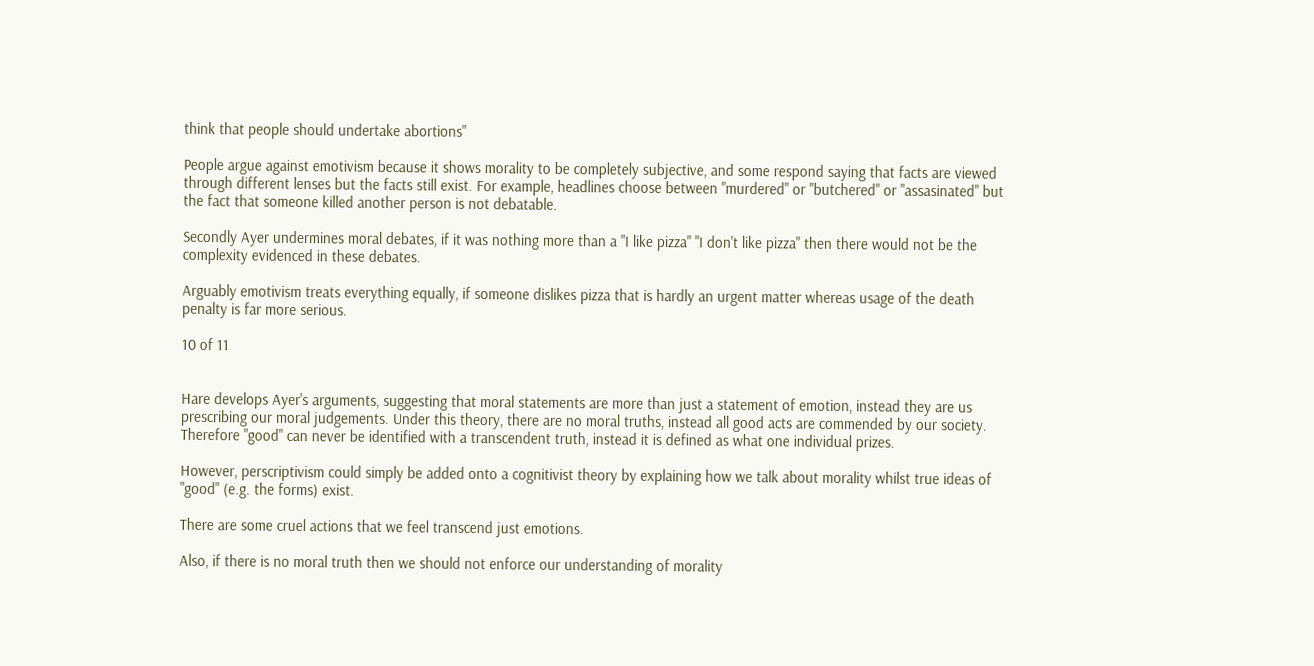think that people should undertake abortions"

People argue against emotivism because it shows morality to be completely subjective, and some respond saying that facts are viewed through different lenses but the facts still exist. For example, headlines choose between "murdered" or "butchered" or "assasinated" but the fact that someone killed another person is not debatable.

Secondly Ayer undermines moral debates, if it was nothing more than a "I like pizza" "I don't like pizza" then there would not be the complexity evidenced in these debates.

Arguably emotivism treats everything equally, if someone dislikes pizza that is hardly an urgent matter whereas usage of the death penalty is far more serious.

10 of 11


Hare develops Ayer's arguments, suggesting that moral statements are more than just a statement of emotion, instead they are us prescribing our moral judgements. Under this theory, there are no moral truths, instead all good acts are commended by our society. Therefore "good" can never be identified with a transcendent truth, instead it is defined as what one individual prizes.

However, perscriptivism could simply be added onto a cognitivist theory by explaining how we talk about morality whilst true ideas of "good" (e.g. the forms) exist.

There are some cruel actions that we feel transcend just emotions.

Also, if there is no moral truth then we should not enforce our understanding of morality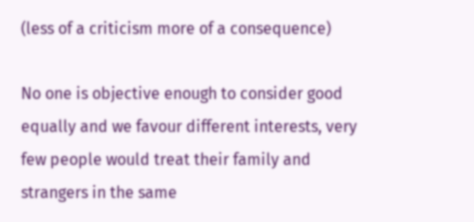(less of a criticism more of a consequence)

No one is objective enough to consider good equally and we favour different interests, very few people would treat their family and strangers in the same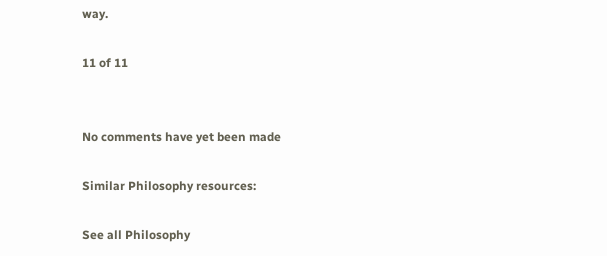way.

11 of 11


No comments have yet been made

Similar Philosophy resources:

See all Philosophy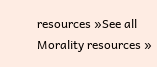resources »See all Morality resources »